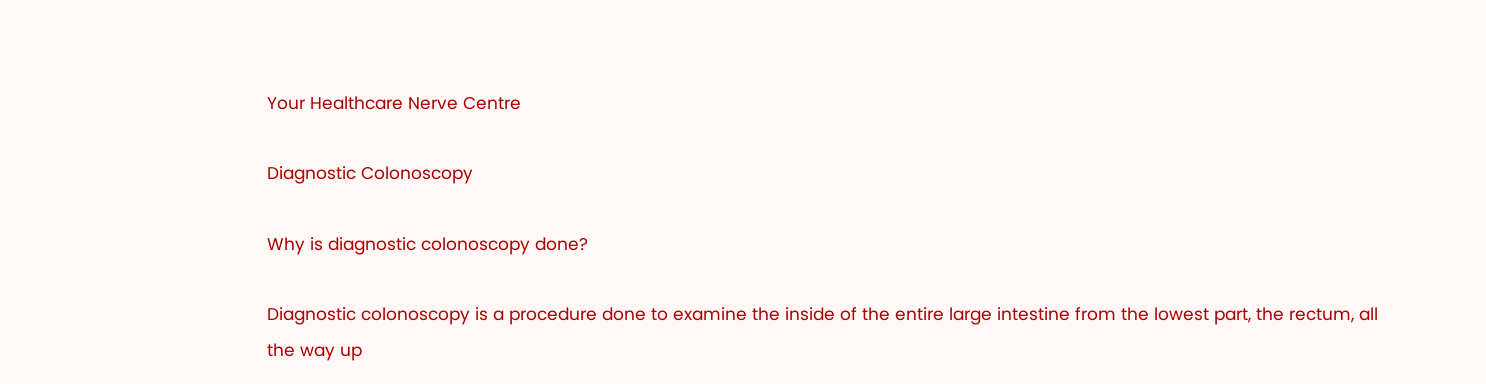Your Healthcare Nerve Centre

Diagnostic Colonoscopy

Why is diagnostic colonoscopy done?

Diagnostic colonoscopy is a procedure done to examine the inside of the entire large intestine from the lowest part, the rectum, all the way up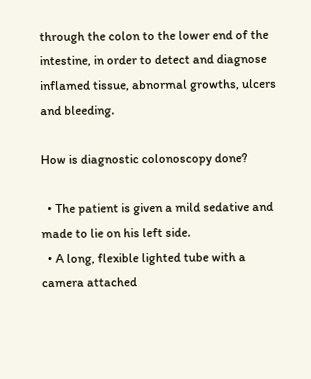through the colon to the lower end of the intestine, in order to detect and diagnose inflamed tissue, abnormal growths, ulcers and bleeding.

How is diagnostic colonoscopy done?

  • The patient is given a mild sedative and made to lie on his left side.
  • A long, flexible lighted tube with a camera attached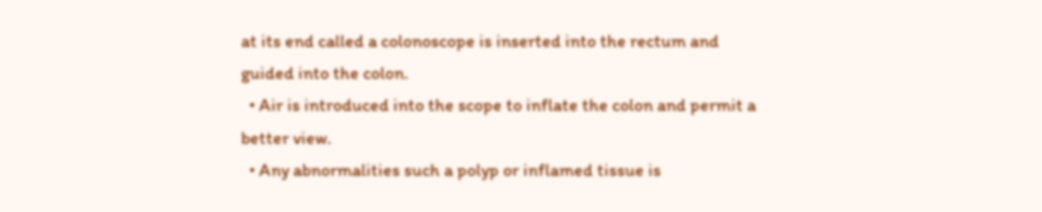at its end called a colonoscope is inserted into the rectum and guided into the colon.
  • Air is introduced into the scope to inflate the colon and permit a better view.
  • Any abnormalities such a polyp or inflamed tissue is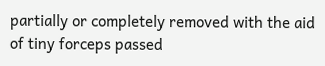partially or completely removed with the aid of tiny forceps passed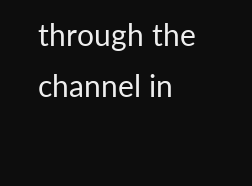through the channel in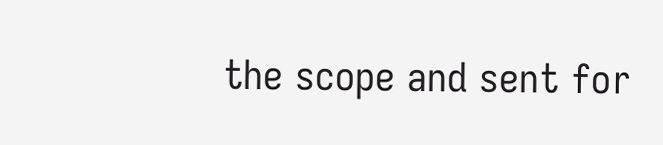the scope and sent for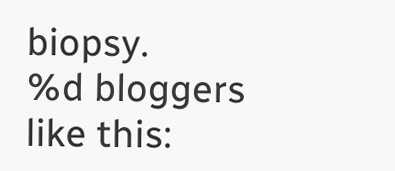biopsy.
%d bloggers like this: